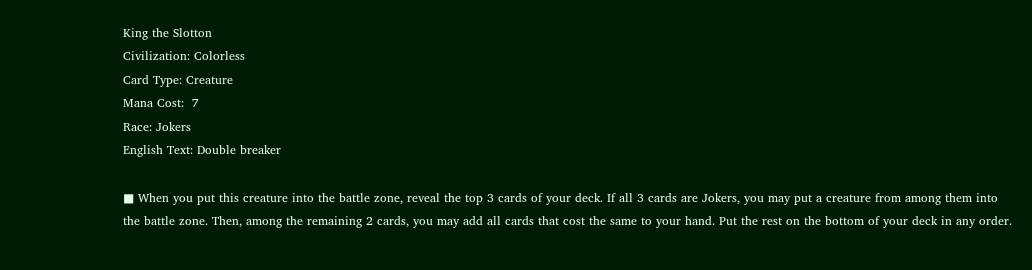King the Slotton
Civilization: Colorless
Card Type: Creature
Mana Cost:  7
Race: Jokers
English Text: Double breaker

■ When you put this creature into the battle zone, reveal the top 3 cards of your deck. If all 3 cards are Jokers, you may put a creature from among them into the battle zone. Then, among the remaining 2 cards, you may add all cards that cost the same to your hand. Put the rest on the bottom of your deck in any order.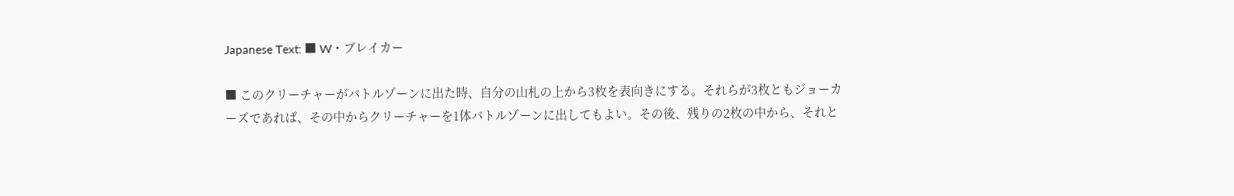Japanese Text: ■ W・ブレイカー

■ このクリーチャーがバトルゾーンに出た時、自分の山札の上から3枚を表向きにする。それらが3枚ともジョーカーズであれば、その中からクリーチャーを1体バトルゾーンに出してもよい。その後、残りの2枚の中から、それと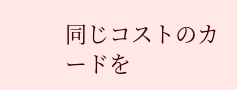同じコストのカードを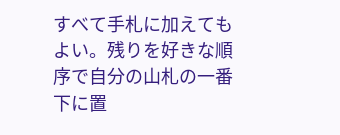すべて手札に加えてもよい。残りを好きな順序で自分の山札の一番下に置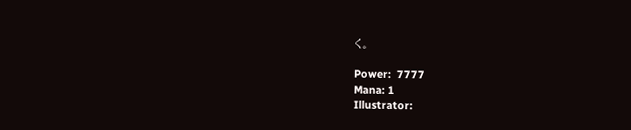く。

Power:  7777
Mana: 1
Illustrator: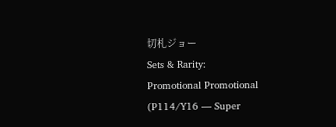切札ジョー
Sets & Rarity:
Promotional Promotional
(P114/Y16 — Super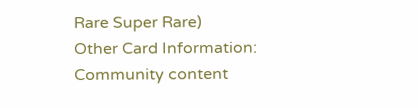Rare Super Rare)
Other Card Information:
Community content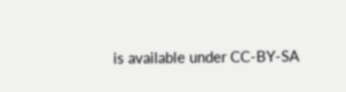is available under CC-BY-SA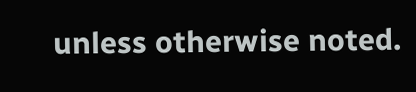unless otherwise noted.